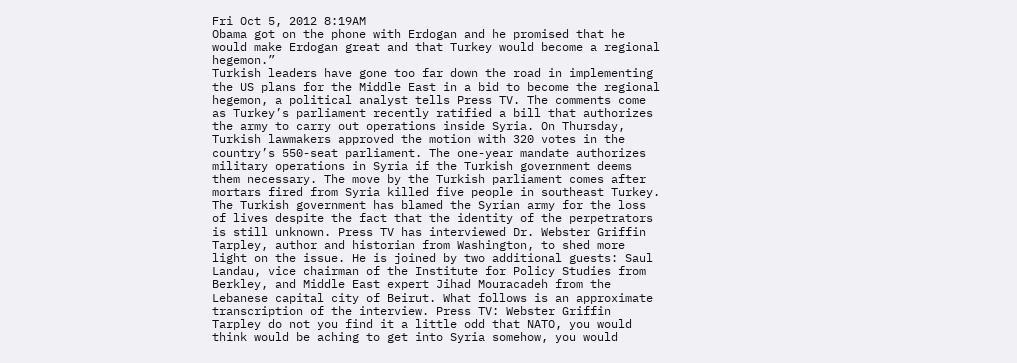Fri Oct 5, 2012 8:19AM
Obama got on the phone with Erdogan and he promised that he would make Erdogan great and that Turkey would become a regional hegemon.”
Turkish leaders have gone too far down the road in implementing the US plans for the Middle East in a bid to become the regional hegemon, a political analyst tells Press TV. The comments come as Turkey’s parliament recently ratified a bill that authorizes the army to carry out operations inside Syria. On Thursday, Turkish lawmakers approved the motion with 320 votes in the country’s 550-seat parliament. The one-year mandate authorizes military operations in Syria if the Turkish government deems them necessary. The move by the Turkish parliament comes after mortars fired from Syria killed five people in southeast Turkey. The Turkish government has blamed the Syrian army for the loss of lives despite the fact that the identity of the perpetrators is still unknown. Press TV has interviewed Dr. Webster Griffin Tarpley, author and historian from Washington, to shed more light on the issue. He is joined by two additional guests: Saul Landau, vice chairman of the Institute for Policy Studies from Berkley, and Middle East expert Jihad Mouracadeh from the Lebanese capital city of Beirut. What follows is an approximate transcription of the interview. Press TV: Webster Griffin Tarpley do not you find it a little odd that NATO, you would think would be aching to get into Syria somehow, you would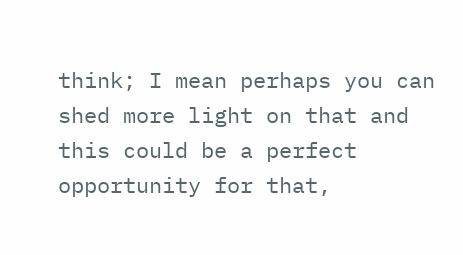think; I mean perhaps you can shed more light on that and this could be a perfect opportunity for that,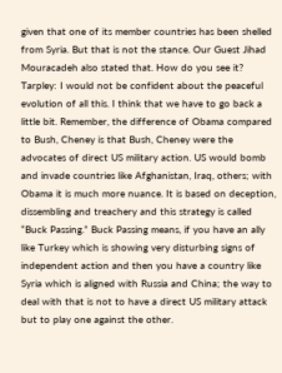given that one of its member countries has been shelled from Syria. But that is not the stance. Our Guest Jihad Mouracadeh also stated that. How do you see it? Tarpley: I would not be confident about the peaceful evolution of all this. I think that we have to go back a little bit. Remember, the difference of Obama compared to Bush, Cheney is that Bush, Cheney were the advocates of direct US military action. US would bomb and invade countries like Afghanistan, Iraq, others; with Obama it is much more nuance. It is based on deception, dissembling and treachery and this strategy is called “Buck Passing.” Buck Passing means, if you have an ally like Turkey which is showing very disturbing signs of independent action and then you have a country like Syria which is aligned with Russia and China; the way to deal with that is not to have a direct US military attack but to play one against the other.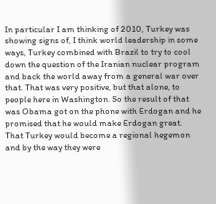In particular I am thinking of 2010, Turkey was showing signs of, I think world leadership in some ways, Turkey combined with Brazil to try to cool down the question of the Iranian nuclear program and back the world away from a general war over that. That was very positive, but that alone, to people here in Washington. So the result of that was Obama got on the phone with Erdogan and he promised that he would make Erdogan great. That Turkey would become a regional hegemon and by the way they were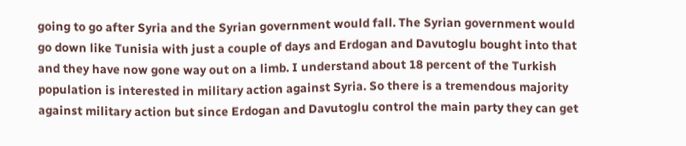going to go after Syria and the Syrian government would fall. The Syrian government would go down like Tunisia with just a couple of days and Erdogan and Davutoglu bought into that and they have now gone way out on a limb. I understand about 18 percent of the Turkish population is interested in military action against Syria. So there is a tremendous majority against military action but since Erdogan and Davutoglu control the main party they can get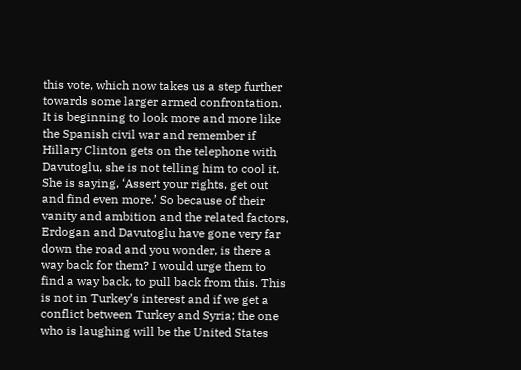this vote, which now takes us a step further towards some larger armed confrontation. It is beginning to look more and more like the Spanish civil war and remember if Hillary Clinton gets on the telephone with Davutoglu, she is not telling him to cool it. She is saying, ‘Assert your rights, get out and find even more.’ So because of their vanity and ambition and the related factors, Erdogan and Davutoglu have gone very far down the road and you wonder, is there a way back for them? I would urge them to find a way back, to pull back from this. This is not in Turkey’s interest and if we get a conflict between Turkey and Syria; the one who is laughing will be the United States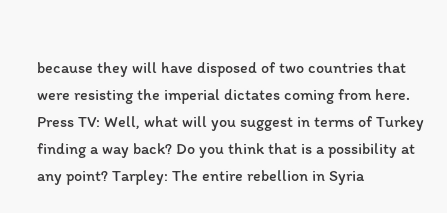because they will have disposed of two countries that were resisting the imperial dictates coming from here. Press TV: Well, what will you suggest in terms of Turkey finding a way back? Do you think that is a possibility at any point? Tarpley: The entire rebellion in Syria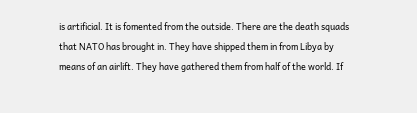is artificial. It is fomented from the outside. There are the death squads that NATO has brought in. They have shipped them in from Libya by means of an airlift. They have gathered them from half of the world. If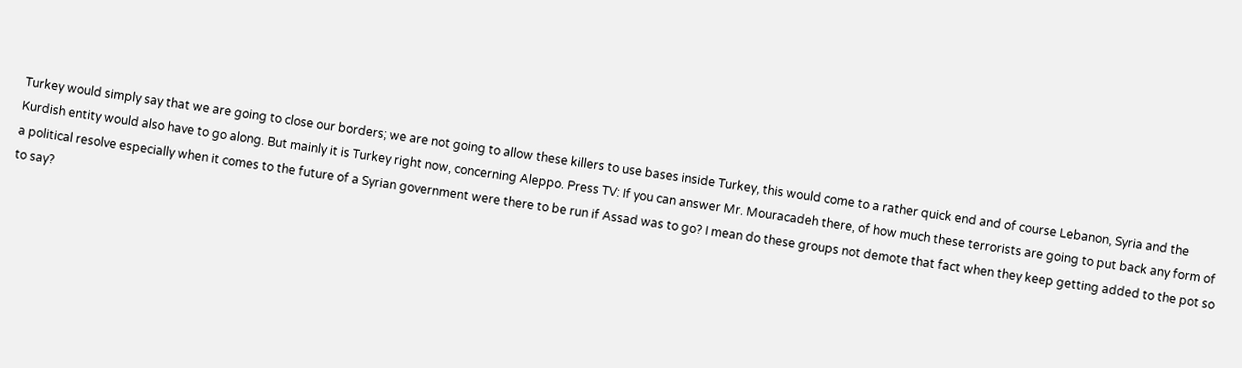Turkey would simply say that we are going to close our borders; we are not going to allow these killers to use bases inside Turkey, this would come to a rather quick end and of course Lebanon, Syria and the Kurdish entity would also have to go along. But mainly it is Turkey right now, concerning Aleppo. Press TV: If you can answer Mr. Mouracadeh there, of how much these terrorists are going to put back any form of a political resolve especially when it comes to the future of a Syrian government were there to be run if Assad was to go? I mean do these groups not demote that fact when they keep getting added to the pot so to say?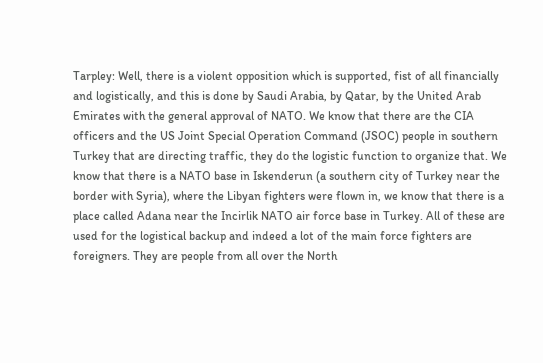Tarpley: Well, there is a violent opposition which is supported, fist of all financially and logistically, and this is done by Saudi Arabia, by Qatar, by the United Arab Emirates with the general approval of NATO. We know that there are the CIA officers and the US Joint Special Operation Command (JSOC) people in southern Turkey that are directing traffic, they do the logistic function to organize that. We know that there is a NATO base in Iskenderun (a southern city of Turkey near the border with Syria), where the Libyan fighters were flown in, we know that there is a place called Adana near the Incirlik NATO air force base in Turkey. All of these are used for the logistical backup and indeed a lot of the main force fighters are foreigners. They are people from all over the North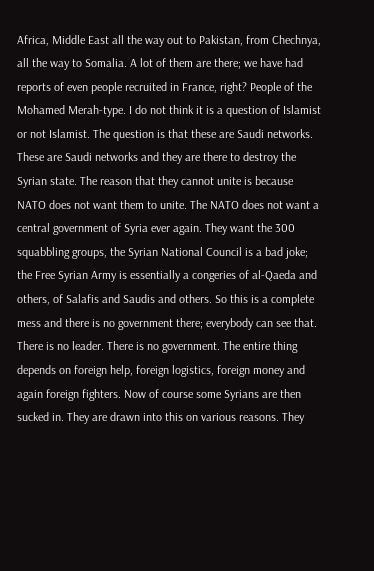Africa, Middle East all the way out to Pakistan, from Chechnya, all the way to Somalia. A lot of them are there; we have had reports of even people recruited in France, right? People of the Mohamed Merah-type. I do not think it is a question of Islamist or not Islamist. The question is that these are Saudi networks. These are Saudi networks and they are there to destroy the Syrian state. The reason that they cannot unite is because NATO does not want them to unite. The NATO does not want a central government of Syria ever again. They want the 300 squabbling groups, the Syrian National Council is a bad joke; the Free Syrian Army is essentially a congeries of al-Qaeda and others, of Salafis and Saudis and others. So this is a complete mess and there is no government there; everybody can see that. There is no leader. There is no government. The entire thing depends on foreign help, foreign logistics, foreign money and again foreign fighters. Now of course some Syrians are then sucked in. They are drawn into this on various reasons. They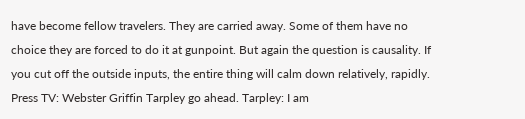have become fellow travelers. They are carried away. Some of them have no choice they are forced to do it at gunpoint. But again the question is causality. If you cut off the outside inputs, the entire thing will calm down relatively, rapidly. Press TV: Webster Griffin Tarpley go ahead. Tarpley: I am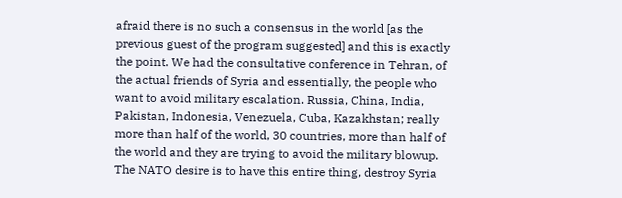afraid there is no such a consensus in the world [as the previous guest of the program suggested] and this is exactly the point. We had the consultative conference in Tehran, of the actual friends of Syria and essentially, the people who want to avoid military escalation. Russia, China, India, Pakistan, Indonesia, Venezuela, Cuba, Kazakhstan; really more than half of the world, 30 countries, more than half of the world and they are trying to avoid the military blowup. The NATO desire is to have this entire thing, destroy Syria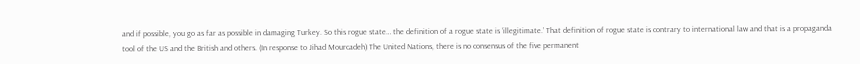and if possible, you go as far as possible in damaging Turkey. So this rogue state… the definition of a rogue state is ‘illegitimate.’ That definition of rogue state is contrary to international law and that is a propaganda tool of the US and the British and others. (In response to Jihad Mourcadeh) The United Nations, there is no consensus of the five permanent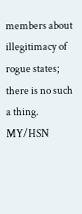members about illegitimacy of rogue states; there is no such a thing. MY/HSN